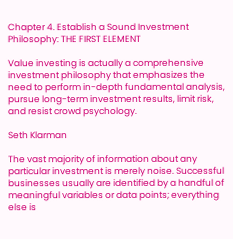Chapter 4. Establish a Sound Investment Philosophy: THE FIRST ELEMENT

Value investing is actually a comprehensive investment philosophy that emphasizes the need to perform in-depth fundamental analysis, pursue long-term investment results, limit risk, and resist crowd psychology.

Seth Klarman

The vast majority of information about any particular investment is merely noise. Successful businesses usually are identified by a handful of meaningful variables or data points; everything else is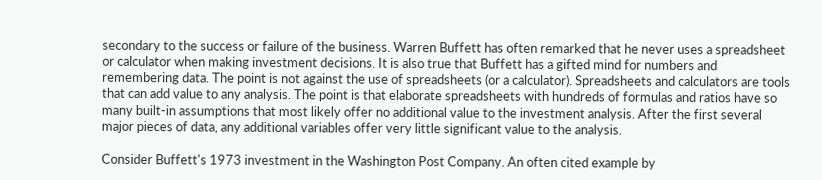secondary to the success or failure of the business. Warren Buffett has often remarked that he never uses a spreadsheet or calculator when making investment decisions. It is also true that Buffett has a gifted mind for numbers and remembering data. The point is not against the use of spreadsheets (or a calculator). Spreadsheets and calculators are tools that can add value to any analysis. The point is that elaborate spreadsheets with hundreds of formulas and ratios have so many built-in assumptions that most likely offer no additional value to the investment analysis. After the first several major pieces of data, any additional variables offer very little significant value to the analysis.

Consider Buffett's 1973 investment in the Washington Post Company. An often cited example by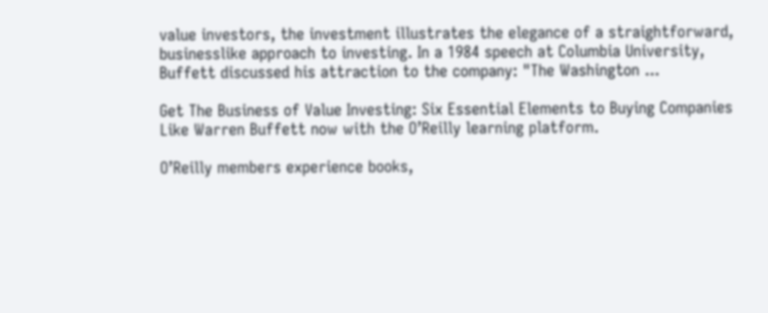value investors, the investment illustrates the elegance of a straightforward, businesslike approach to investing. In a 1984 speech at Columbia University, Buffett discussed his attraction to the company: "The Washington ...

Get The Business of Value Investing: Six Essential Elements to Buying Companies Like Warren Buffett now with the O’Reilly learning platform.

O’Reilly members experience books,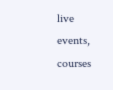live events, courses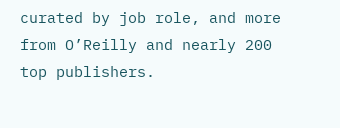curated by job role, and more from O’Reilly and nearly 200 top publishers.